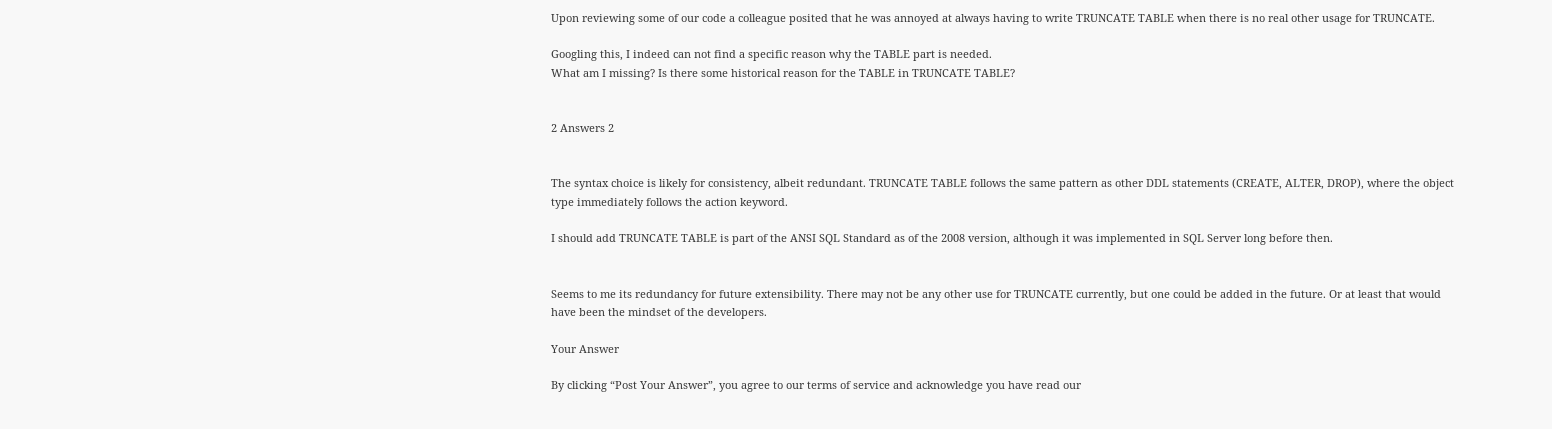Upon reviewing some of our code a colleague posited that he was annoyed at always having to write TRUNCATE TABLE when there is no real other usage for TRUNCATE.

Googling this, I indeed can not find a specific reason why the TABLE part is needed.
What am I missing? Is there some historical reason for the TABLE in TRUNCATE TABLE?


2 Answers 2


The syntax choice is likely for consistency, albeit redundant. TRUNCATE TABLE follows the same pattern as other DDL statements (CREATE, ALTER, DROP), where the object type immediately follows the action keyword.

I should add TRUNCATE TABLE is part of the ANSI SQL Standard as of the 2008 version, although it was implemented in SQL Server long before then.


Seems to me its redundancy for future extensibility. There may not be any other use for TRUNCATE currently, but one could be added in the future. Or at least that would have been the mindset of the developers.

Your Answer

By clicking “Post Your Answer”, you agree to our terms of service and acknowledge you have read our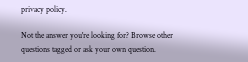privacy policy.

Not the answer you're looking for? Browse other questions tagged or ask your own question.